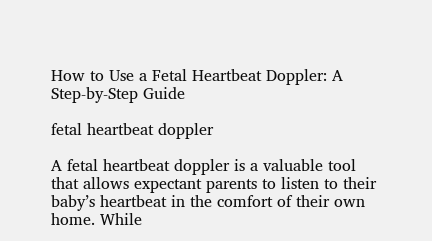How to Use a Fetal Heartbeat Doppler: A Step-by-Step Guide

fetal heartbeat doppler

A fetal heartbeat doppler is a valuable tool that allows expectant parents to listen to their baby’s heartbeat in the comfort of their own home. While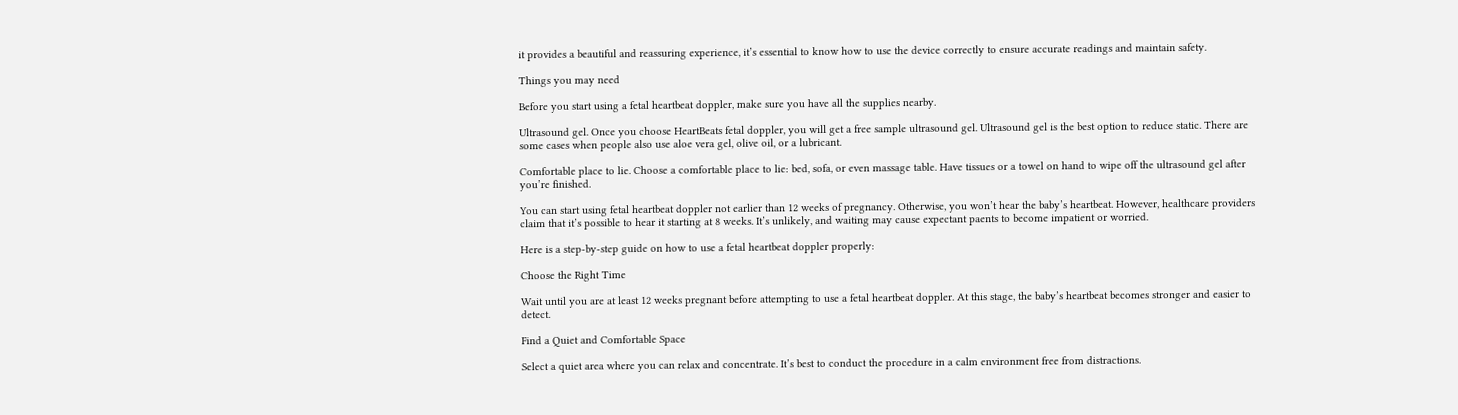it provides a beautiful and reassuring experience, it’s essential to know how to use the device correctly to ensure accurate readings and maintain safety.

Things you may need

Before you start using a fetal heartbeat doppler, make sure you have all the supplies nearby.

Ultrasound gel. Once you choose HeartBeats fetal doppler, you will get a free sample ultrasound gel. Ultrasound gel is the best option to reduce static. There are some cases when people also use aloe vera gel, olive oil, or a lubricant.

Comfortable place to lie. Choose a comfortable place to lie: bed, sofa, or even massage table. Have tissues or a towel on hand to wipe off the ultrasound gel after you’re finished.

You can start using fetal heartbeat doppler not earlier than 12 weeks of pregnancy. Otherwise, you won’t hear the baby’s heartbeat. However, healthcare providers claim that it’s possible to hear it starting at 8 weeks. It’s unlikely, and waiting may cause expectant paents to become impatient or worried.

Here is a step-by-step guide on how to use a fetal heartbeat doppler properly:

Choose the Right Time

Wait until you are at least 12 weeks pregnant before attempting to use a fetal heartbeat doppler. At this stage, the baby’s heartbeat becomes stronger and easier to detect.

Find a Quiet and Comfortable Space

Select a quiet area where you can relax and concentrate. It’s best to conduct the procedure in a calm environment free from distractions.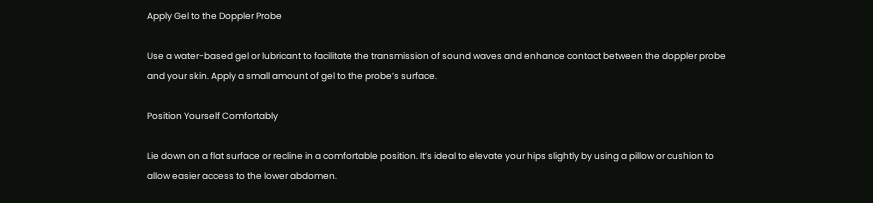Apply Gel to the Doppler Probe

Use a water-based gel or lubricant to facilitate the transmission of sound waves and enhance contact between the doppler probe and your skin. Apply a small amount of gel to the probe’s surface.

Position Yourself Comfortably

Lie down on a flat surface or recline in a comfortable position. It’s ideal to elevate your hips slightly by using a pillow or cushion to allow easier access to the lower abdomen.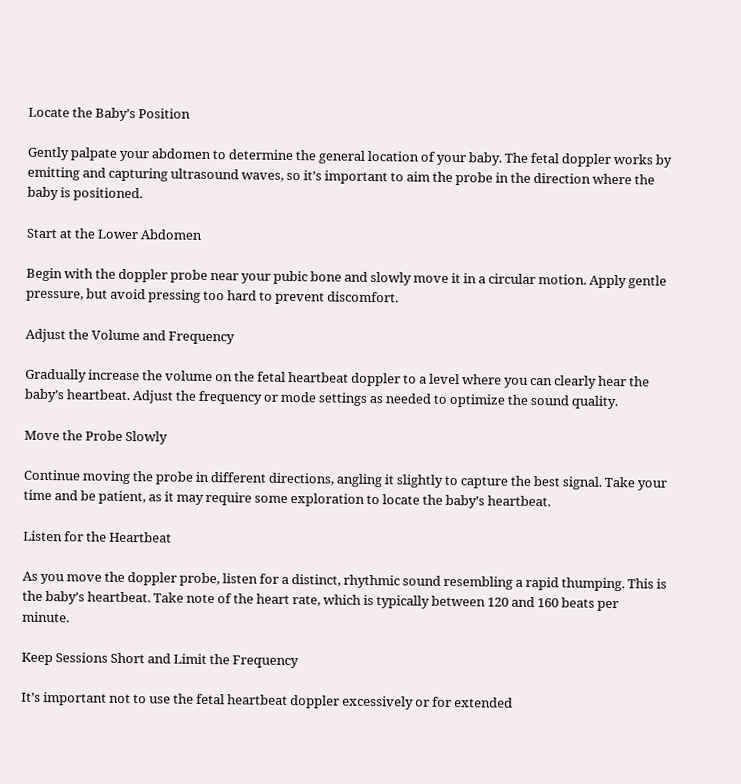Locate the Baby’s Position

Gently palpate your abdomen to determine the general location of your baby. The fetal doppler works by emitting and capturing ultrasound waves, so it’s important to aim the probe in the direction where the baby is positioned.

Start at the Lower Abdomen

Begin with the doppler probe near your pubic bone and slowly move it in a circular motion. Apply gentle pressure, but avoid pressing too hard to prevent discomfort.

Adjust the Volume and Frequency

Gradually increase the volume on the fetal heartbeat doppler to a level where you can clearly hear the baby’s heartbeat. Adjust the frequency or mode settings as needed to optimize the sound quality.

Move the Probe Slowly

Continue moving the probe in different directions, angling it slightly to capture the best signal. Take your time and be patient, as it may require some exploration to locate the baby’s heartbeat.

Listen for the Heartbeat

As you move the doppler probe, listen for a distinct, rhythmic sound resembling a rapid thumping. This is the baby’s heartbeat. Take note of the heart rate, which is typically between 120 and 160 beats per minute.

Keep Sessions Short and Limit the Frequency

It’s important not to use the fetal heartbeat doppler excessively or for extended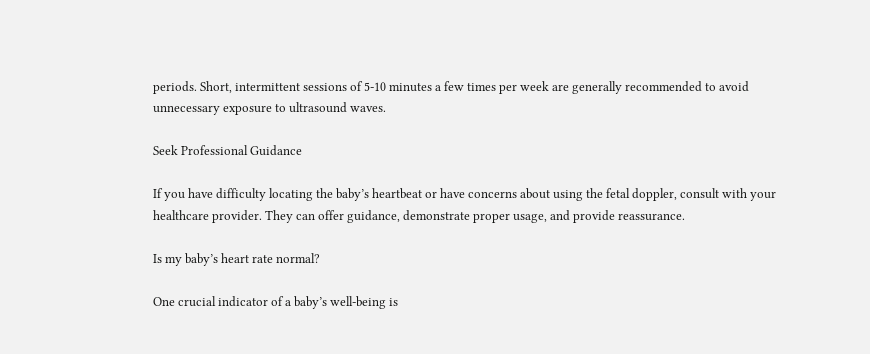periods. Short, intermittent sessions of 5-10 minutes a few times per week are generally recommended to avoid unnecessary exposure to ultrasound waves.

Seek Professional Guidance

If you have difficulty locating the baby’s heartbeat or have concerns about using the fetal doppler, consult with your healthcare provider. They can offer guidance, demonstrate proper usage, and provide reassurance.

Is my baby’s heart rate normal?

One crucial indicator of a baby’s well-being is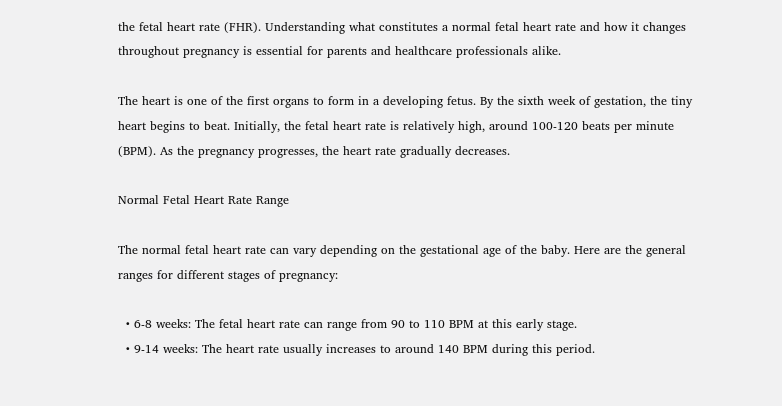the fetal heart rate (FHR). Understanding what constitutes a normal fetal heart rate and how it changes throughout pregnancy is essential for parents and healthcare professionals alike.

The heart is one of the first organs to form in a developing fetus. By the sixth week of gestation, the tiny heart begins to beat. Initially, the fetal heart rate is relatively high, around 100-120 beats per minute (BPM). As the pregnancy progresses, the heart rate gradually decreases.

Normal Fetal Heart Rate Range

The normal fetal heart rate can vary depending on the gestational age of the baby. Here are the general ranges for different stages of pregnancy:

  • 6-8 weeks: The fetal heart rate can range from 90 to 110 BPM at this early stage.
  • 9-14 weeks: The heart rate usually increases to around 140 BPM during this period.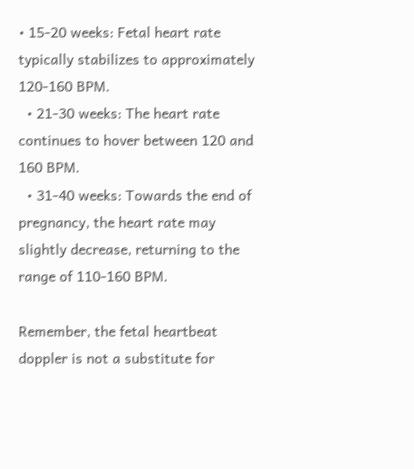• 15-20 weeks: Fetal heart rate typically stabilizes to approximately 120-160 BPM.
  • 21-30 weeks: The heart rate continues to hover between 120 and 160 BPM.
  • 31-40 weeks: Towards the end of pregnancy, the heart rate may slightly decrease, returning to the range of 110-160 BPM.

Remember, the fetal heartbeat doppler is not a substitute for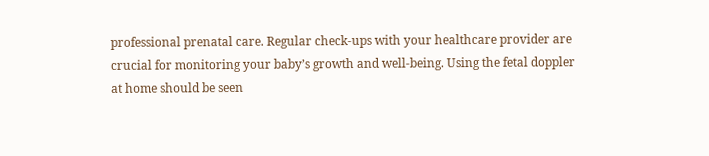professional prenatal care. Regular check-ups with your healthcare provider are crucial for monitoring your baby’s growth and well-being. Using the fetal doppler at home should be seen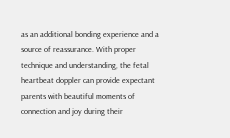as an additional bonding experience and a source of reassurance. With proper technique and understanding, the fetal heartbeat doppler can provide expectant parents with beautiful moments of connection and joy during their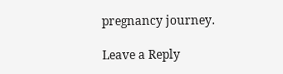pregnancy journey.

Leave a Reply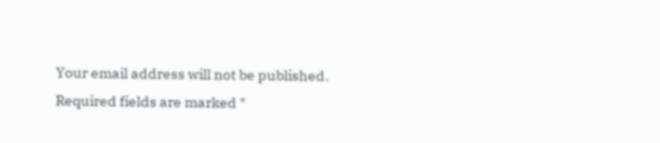Your email address will not be published. Required fields are marked *